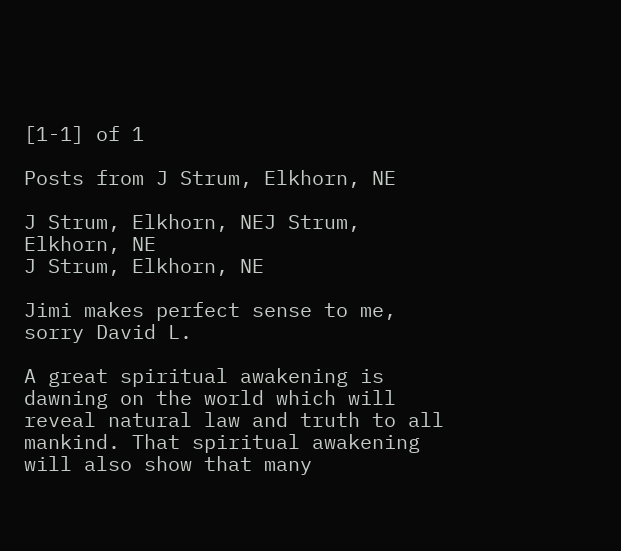[1-1] of 1

Posts from J Strum, Elkhorn, NE

J Strum, Elkhorn, NEJ Strum, Elkhorn, NE
J Strum, Elkhorn, NE

Jimi makes perfect sense to me, sorry David L.

A great spiritual awakening is dawning on the world which will reveal natural law and truth to all mankind. That spiritual awakening will also show that many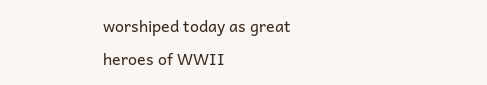worshiped today as great heroes of WWII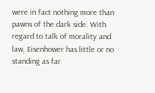were in fact nothing more than pawns of the dark side. With regard to talk of morality and law, Eisenhower has little or no standing as far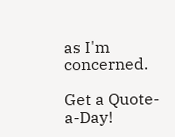as I'm concerned.

Get a Quote-a-Day!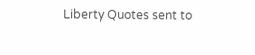Liberty Quotes sent to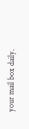your mail box daily.